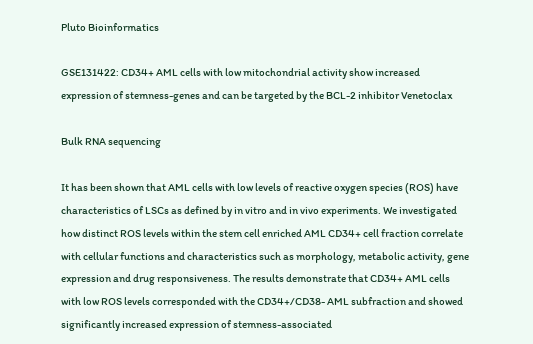Pluto Bioinformatics

GSE131422: CD34+ AML cells with low mitochondrial activity show increased expression of stemness-genes and can be targeted by the BCL-2 inhibitor Venetoclax

Bulk RNA sequencing

It has been shown that AML cells with low levels of reactive oxygen species (ROS) have characteristics of LSCs as defined by in vitro and in vivo experiments. We investigated how distinct ROS levels within the stem cell enriched AML CD34+ cell fraction correlate with cellular functions and characteristics such as morphology, metabolic activity, gene expression and drug responsiveness. The results demonstrate that CD34+ AML cells with low ROS levels corresponded with the CD34+/CD38- AML subfraction and showed significantly increased expression of stemness-associated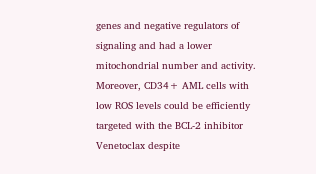genes and negative regulators of signaling and had a lower mitochondrial number and activity. Moreover, CD34+ AML cells with low ROS levels could be efficiently targeted with the BCL-2 inhibitor Venetoclax despite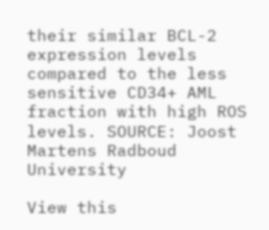their similar BCL-2 expression levels compared to the less sensitive CD34+ AML fraction with high ROS levels. SOURCE: Joost Martens Radboud University

View this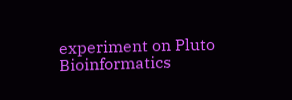experiment on Pluto Bioinformatics